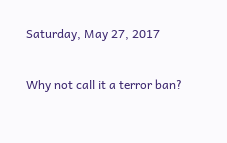Saturday, May 27, 2017

Why not call it a terror ban?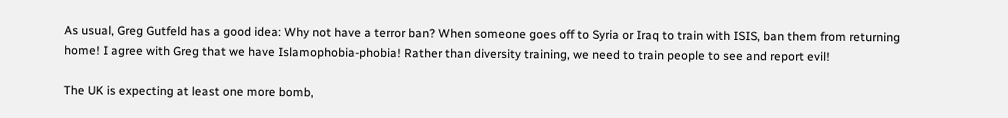As usual, Greg Gutfeld has a good idea: Why not have a terror ban? When someone goes off to Syria or Iraq to train with ISIS, ban them from returning home! I agree with Greg that we have Islamophobia-phobia! Rather than diversity training, we need to train people to see and report evil!

The UK is expecting at least one more bomb,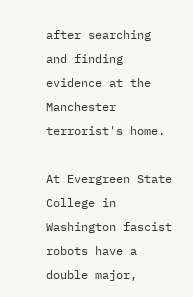after searching and finding evidence at the Manchester terrorist's home.

At Evergreen State College in Washington fascist robots have a double major,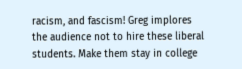racism, and fascism! Greg implores the audience not to hire these liberal students. Make them stay in college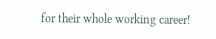for their whole working career!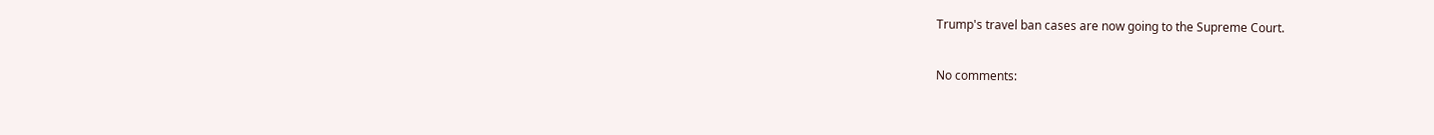Trump's travel ban cases are now going to the Supreme Court.

No comments: